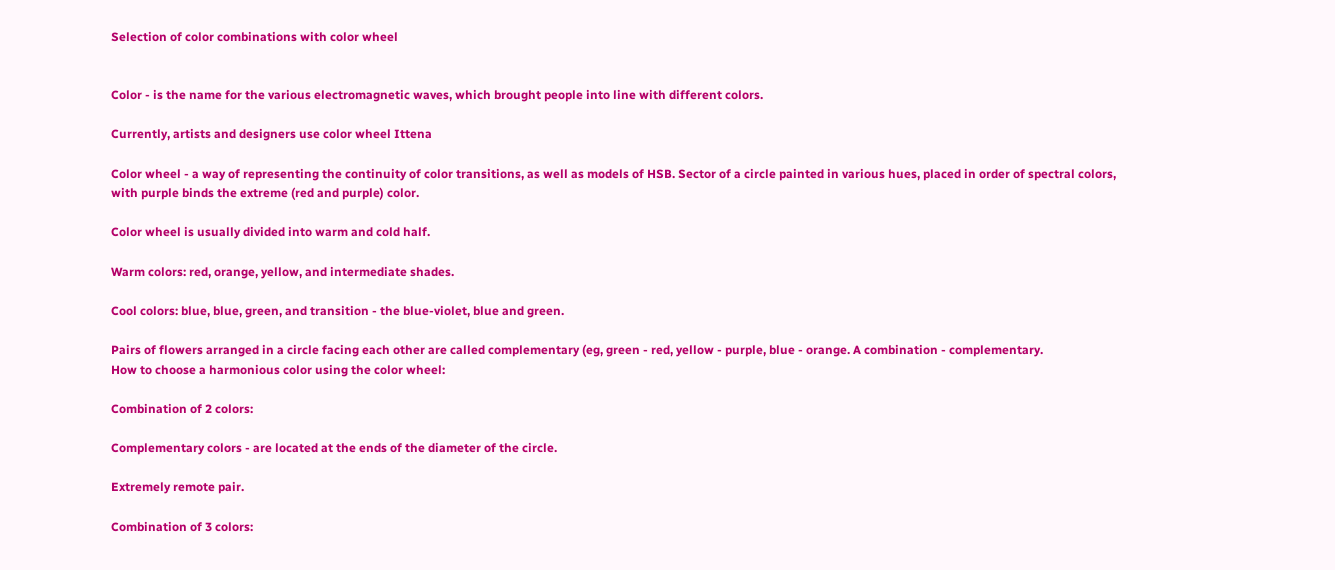Selection of color combinations with color wheel


Color - is the name for the various electromagnetic waves, which brought people into line with different colors.

Currently, artists and designers use color wheel Ittena

Color wheel - a way of representing the continuity of color transitions, as well as models of HSB. Sector of a circle painted in various hues, placed in order of spectral colors, with purple binds the extreme (red and purple) color.

Color wheel is usually divided into warm and cold half.

Warm colors: red, orange, yellow, and intermediate shades.

Cool colors: blue, blue, green, and transition - the blue-violet, blue and green.

Pairs of flowers arranged in a circle facing each other are called complementary (eg, green - red, yellow - purple, blue - orange. A combination - complementary.
How to choose a harmonious color using the color wheel:

Combination of 2 colors:

Complementary colors - are located at the ends of the diameter of the circle.

Extremely remote pair.

Combination of 3 colors: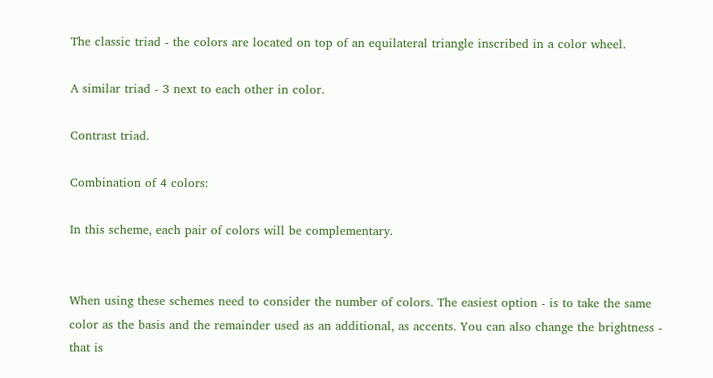The classic triad - the colors are located on top of an equilateral triangle inscribed in a color wheel.

A similar triad - 3 next to each other in color.

Contrast triad.

Combination of 4 colors:

In this scheme, each pair of colors will be complementary.


When using these schemes need to consider the number of colors. The easiest option - is to take the same color as the basis and the remainder used as an additional, as accents. You can also change the brightness - that is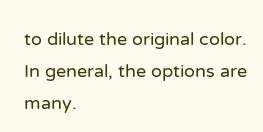to dilute the original color. In general, the options are many.